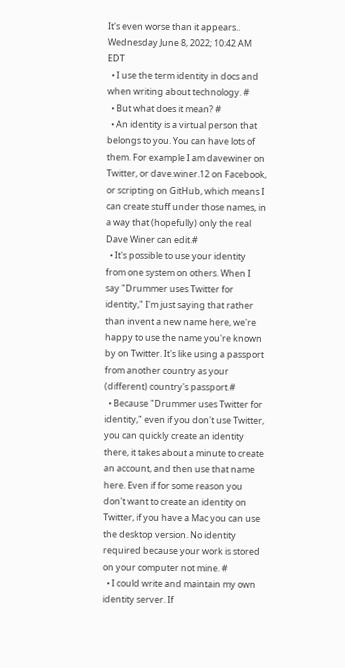It's even worse than it appears..
Wednesday June 8, 2022; 10:42 AM EDT
  • I use the term identity in docs and when writing about technology. #
  • But what does it mean? #
  • An identity is a virtual person that belongs to you. You can have lots of them. For example I am davewiner on Twitter, or dave.winer.12 on Facebook, or scripting on GitHub, which means I can create stuff under those names, in a way that (hopefully) only the real Dave Winer can edit.#
  • It's possible to use your identity from one system on others. When I say "Drummer uses Twitter for identity," I'm just saying that rather than invent a new name here, we're happy to use the name you're known by on Twitter. It's like using a passport from another country as your (different) country's passport.#
  • Because "Drummer uses Twitter for identity," even if you don't use Twitter, you can quickly create an identity there, it takes about a minute to create an account, and then use that name here. Even if for some reason you don't want to create an identity on Twitter, if you have a Mac you can use the desktop version. No identity required because your work is stored on your computer not mine. #
  • I could write and maintain my own identity server. If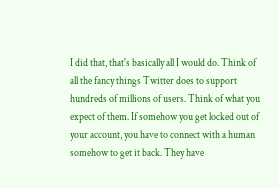I did that, that's basically all I would do. Think of all the fancy things Twitter does to support hundreds of millions of users. Think of what you expect of them. If somehow you get locked out of your account, you have to connect with a human somehow to get it back. They have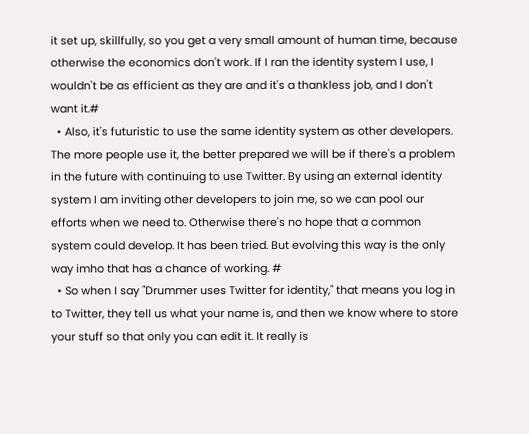it set up, skillfully, so you get a very small amount of human time, because otherwise the economics don't work. If I ran the identity system I use, I wouldn't be as efficient as they are and it's a thankless job, and I don't want it.#
  • Also, it's futuristic to use the same identity system as other developers. The more people use it, the better prepared we will be if there's a problem in the future with continuing to use Twitter. By using an external identity system I am inviting other developers to join me, so we can pool our efforts when we need to. Otherwise there's no hope that a common system could develop. It has been tried. But evolving this way is the only way imho that has a chance of working. #
  • So when I say "Drummer uses Twitter for identity," that means you log in to Twitter, they tell us what your name is, and then we know where to store your stuff so that only you can edit it. It really is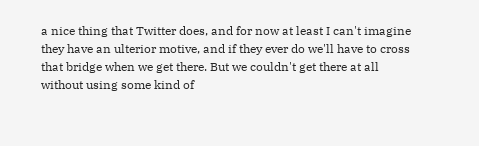a nice thing that Twitter does, and for now at least I can't imagine they have an ulterior motive, and if they ever do we'll have to cross that bridge when we get there. But we couldn't get there at all without using some kind of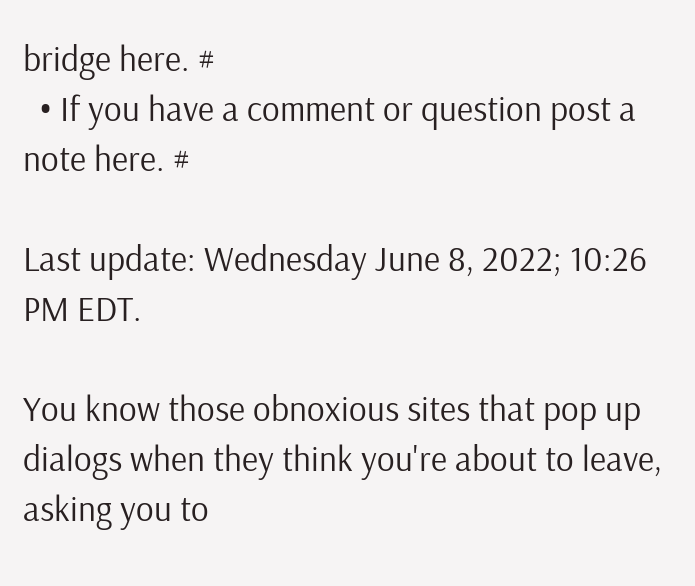bridge here. #
  • If you have a comment or question post a note here. #

Last update: Wednesday June 8, 2022; 10:26 PM EDT.

You know those obnoxious sites that pop up dialogs when they think you're about to leave, asking you to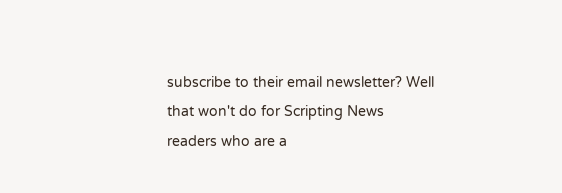subscribe to their email newsletter? Well that won't do for Scripting News readers who are a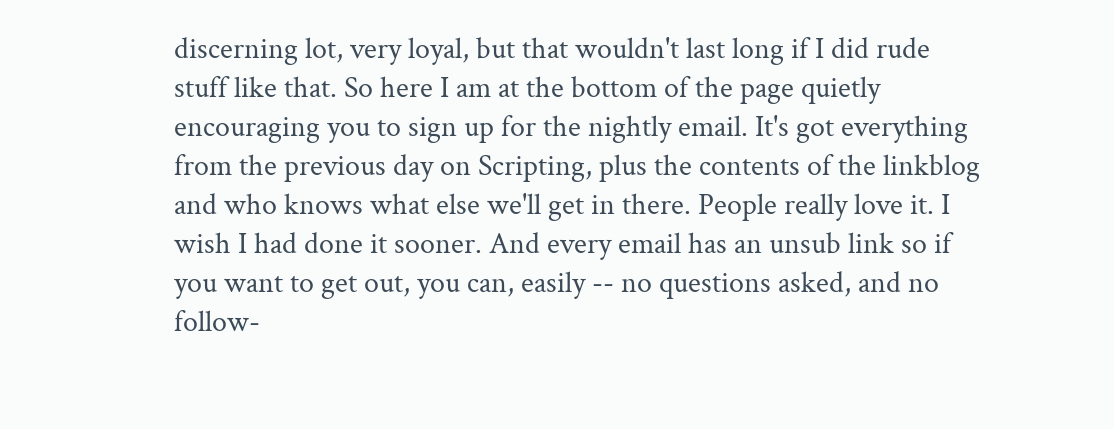discerning lot, very loyal, but that wouldn't last long if I did rude stuff like that. So here I am at the bottom of the page quietly encouraging you to sign up for the nightly email. It's got everything from the previous day on Scripting, plus the contents of the linkblog and who knows what else we'll get in there. People really love it. I wish I had done it sooner. And every email has an unsub link so if you want to get out, you can, easily -- no questions asked, and no follow-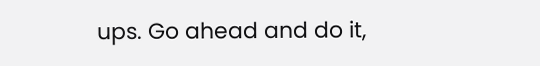ups. Go ahead and do it,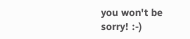you won't be sorry! :-)